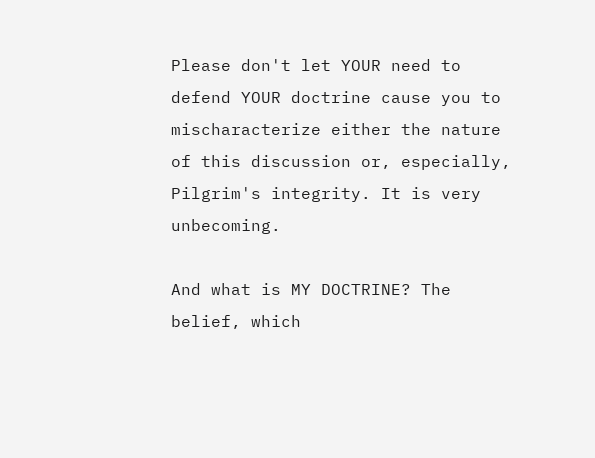Please don't let YOUR need to defend YOUR doctrine cause you to mischaracterize either the nature of this discussion or, especially, Pilgrim's integrity. It is very unbecoming.

And what is MY DOCTRINE? The belief, which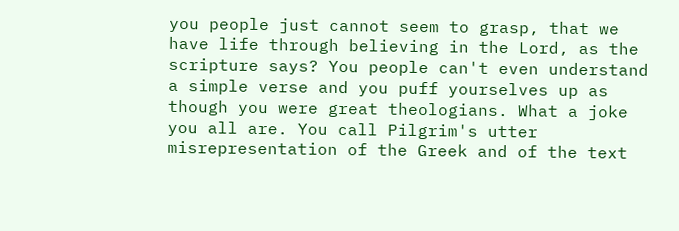you people just cannot seem to grasp, that we have life through believing in the Lord, as the scripture says? You people can't even understand a simple verse and you puff yourselves up as though you were great theologians. What a joke you all are. You call Pilgrim's utter misrepresentation of the Greek and of the text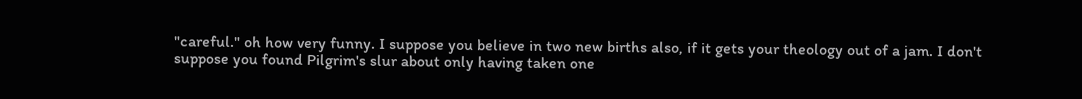"careful." oh how very funny. I suppose you believe in two new births also, if it gets your theology out of a jam. I don't suppose you found Pilgrim's slur about only having taken one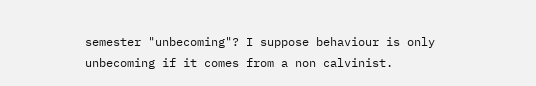semester "unbecoming"? I suppose behaviour is only unbecoming if it comes from a non calvinist.